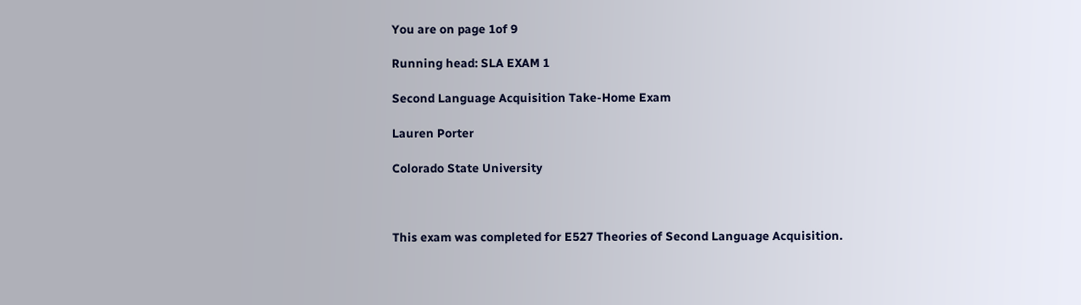You are on page 1of 9

Running head: SLA EXAM 1

Second Language Acquisition Take-Home Exam

Lauren Porter

Colorado State University



This exam was completed for E527 Theories of Second Language Acquisition.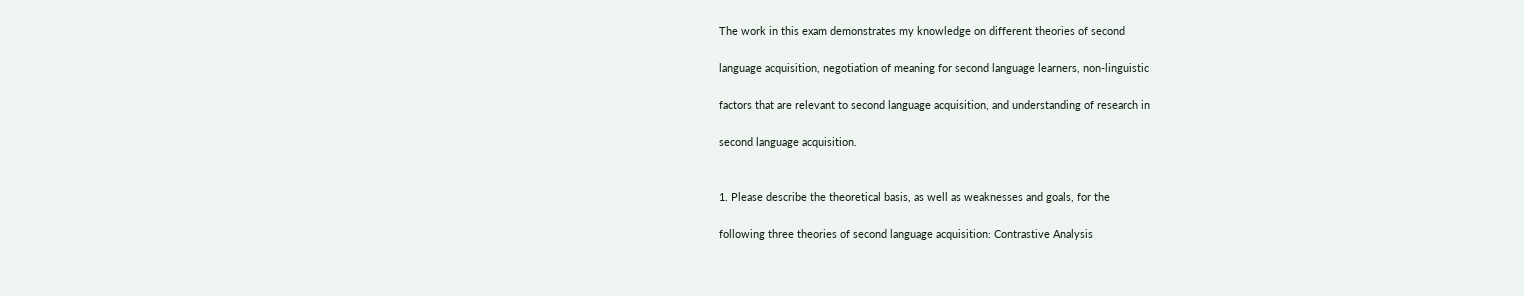The work in this exam demonstrates my knowledge on different theories of second

language acquisition, negotiation of meaning for second language learners, non-linguistic

factors that are relevant to second language acquisition, and understanding of research in

second language acquisition.


1. Please describe the theoretical basis, as well as weaknesses and goals, for the

following three theories of second language acquisition: Contrastive Analysis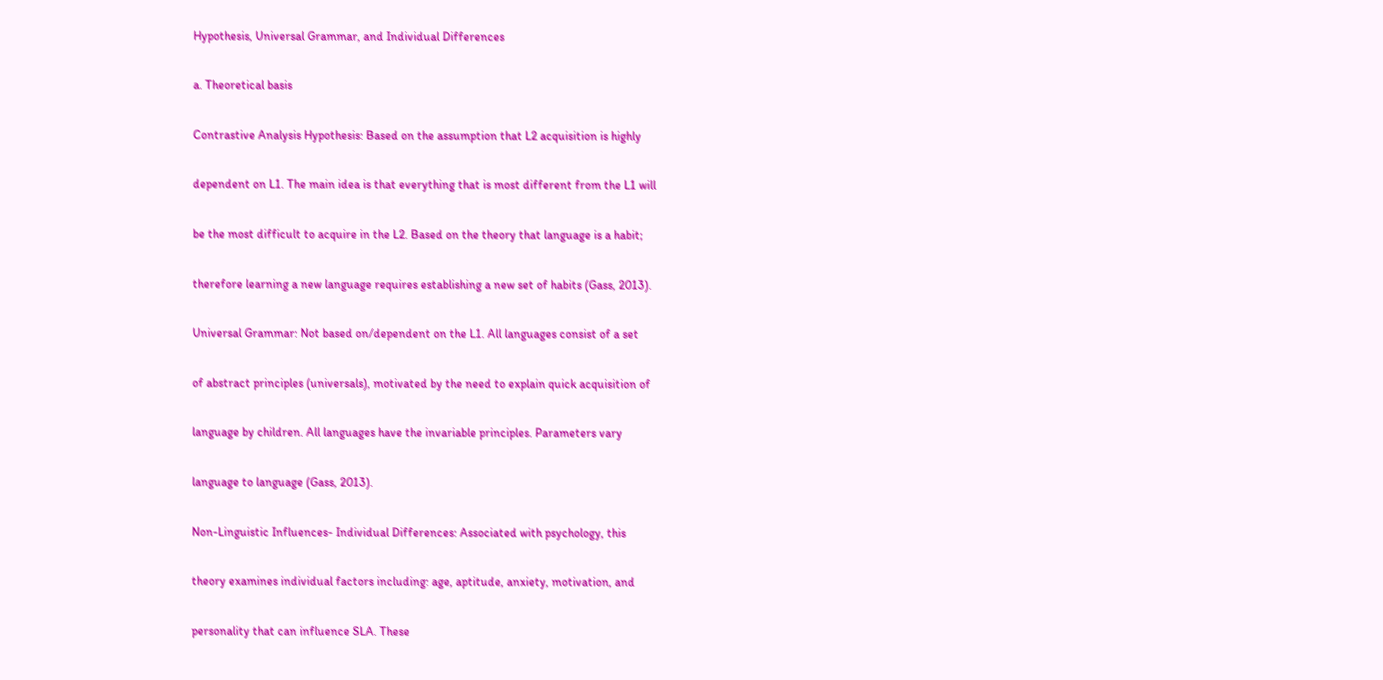Hypothesis, Universal Grammar, and Individual Differences

a. Theoretical basis

Contrastive Analysis Hypothesis: Based on the assumption that L2 acquisition is highly

dependent on L1. The main idea is that everything that is most different from the L1 will

be the most difficult to acquire in the L2. Based on the theory that language is a habit;

therefore learning a new language requires establishing a new set of habits (Gass, 2013).

Universal Grammar: Not based on/dependent on the L1. All languages consist of a set

of abstract principles (universals), motivated by the need to explain quick acquisition of

language by children. All languages have the invariable principles. Parameters vary

language to language (Gass, 2013).

Non-Linguistic Influences- Individual Differences: Associated with psychology, this

theory examines individual factors including: age, aptitude, anxiety, motivation, and

personality that can influence SLA. These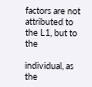factors are not attributed to the L1, but to the

individual, as the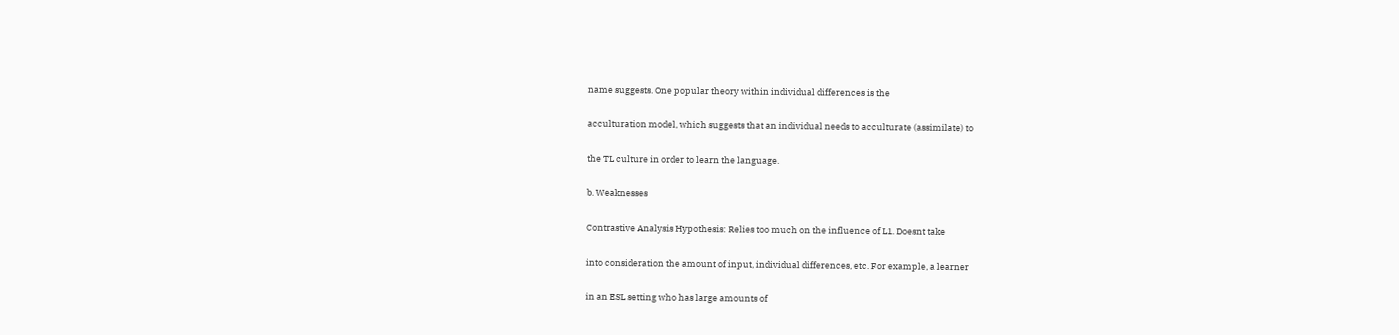name suggests. One popular theory within individual differences is the

acculturation model, which suggests that an individual needs to acculturate (assimilate) to

the TL culture in order to learn the language.

b. Weaknesses

Contrastive Analysis Hypothesis: Relies too much on the influence of L1. Doesnt take

into consideration the amount of input, individual differences, etc. For example, a learner

in an ESL setting who has large amounts of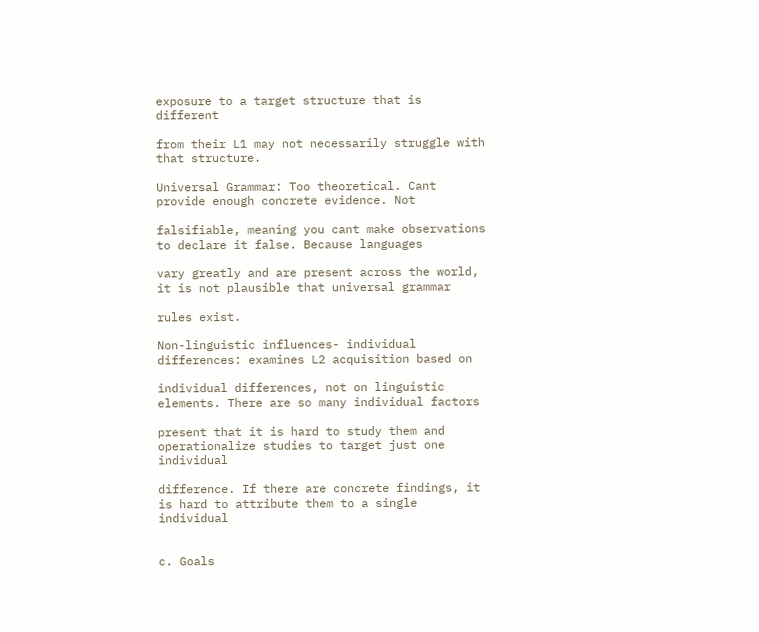exposure to a target structure that is different

from their L1 may not necessarily struggle with that structure.

Universal Grammar: Too theoretical. Cant provide enough concrete evidence. Not

falsifiable, meaning you cant make observations to declare it false. Because languages

vary greatly and are present across the world, it is not plausible that universal grammar

rules exist.

Non-linguistic influences- individual differences: examines L2 acquisition based on

individual differences, not on linguistic elements. There are so many individual factors

present that it is hard to study them and operationalize studies to target just one individual

difference. If there are concrete findings, it is hard to attribute them to a single individual


c. Goals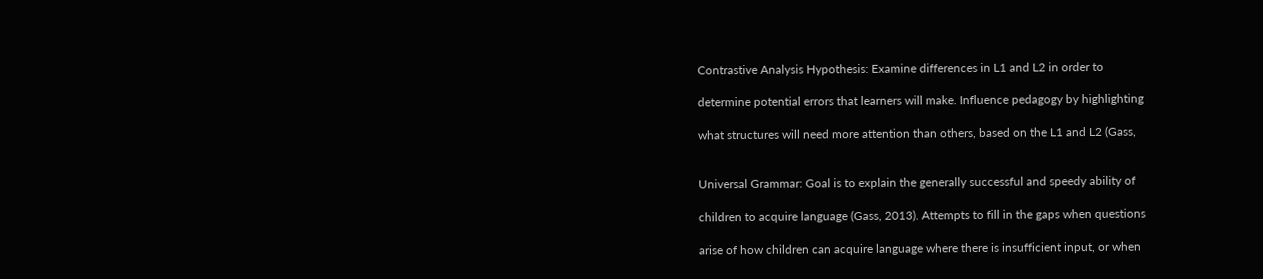Contrastive Analysis Hypothesis: Examine differences in L1 and L2 in order to

determine potential errors that learners will make. Influence pedagogy by highlighting

what structures will need more attention than others, based on the L1 and L2 (Gass,


Universal Grammar: Goal is to explain the generally successful and speedy ability of

children to acquire language (Gass, 2013). Attempts to fill in the gaps when questions

arise of how children can acquire language where there is insufficient input, or when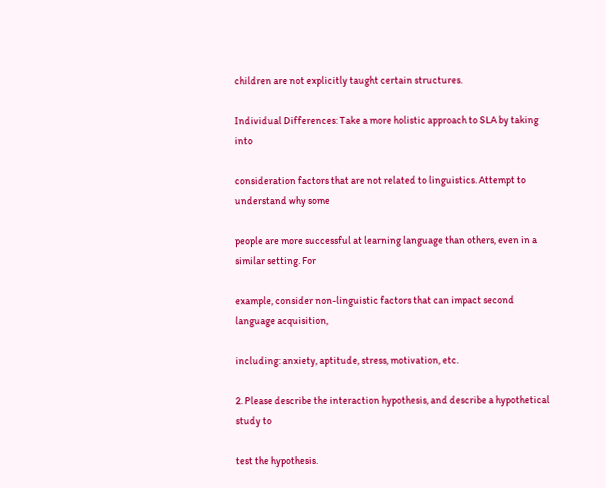children are not explicitly taught certain structures.

Individual Differences: Take a more holistic approach to SLA by taking into

consideration factors that are not related to linguistics. Attempt to understand why some

people are more successful at learning language than others, even in a similar setting. For

example, consider non-linguistic factors that can impact second language acquisition,

including: anxiety, aptitude, stress, motivation, etc.

2. Please describe the interaction hypothesis, and describe a hypothetical study to

test the hypothesis.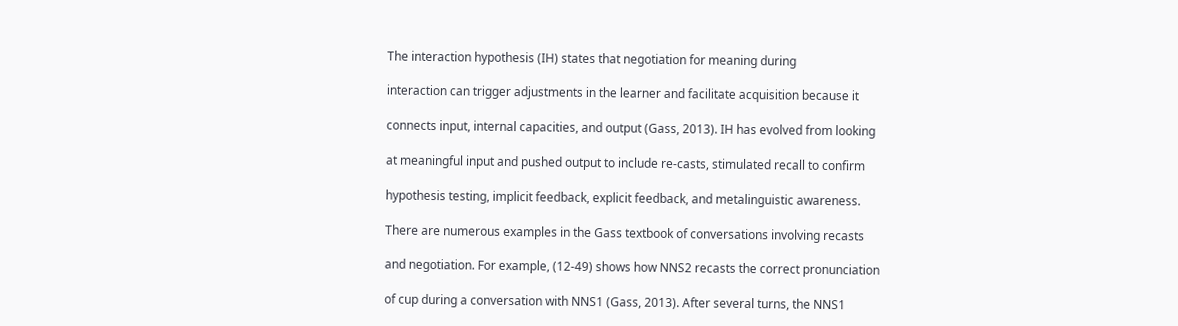The interaction hypothesis (IH) states that negotiation for meaning during

interaction can trigger adjustments in the learner and facilitate acquisition because it

connects input, internal capacities, and output (Gass, 2013). IH has evolved from looking

at meaningful input and pushed output to include re-casts, stimulated recall to confirm

hypothesis testing, implicit feedback, explicit feedback, and metalinguistic awareness.

There are numerous examples in the Gass textbook of conversations involving recasts

and negotiation. For example, (12-49) shows how NNS2 recasts the correct pronunciation

of cup during a conversation with NNS1 (Gass, 2013). After several turns, the NNS1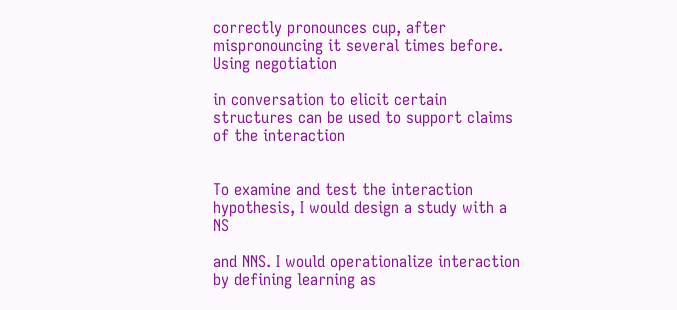correctly pronounces cup, after mispronouncing it several times before. Using negotiation

in conversation to elicit certain structures can be used to support claims of the interaction


To examine and test the interaction hypothesis, I would design a study with a NS

and NNS. I would operationalize interaction by defining learning as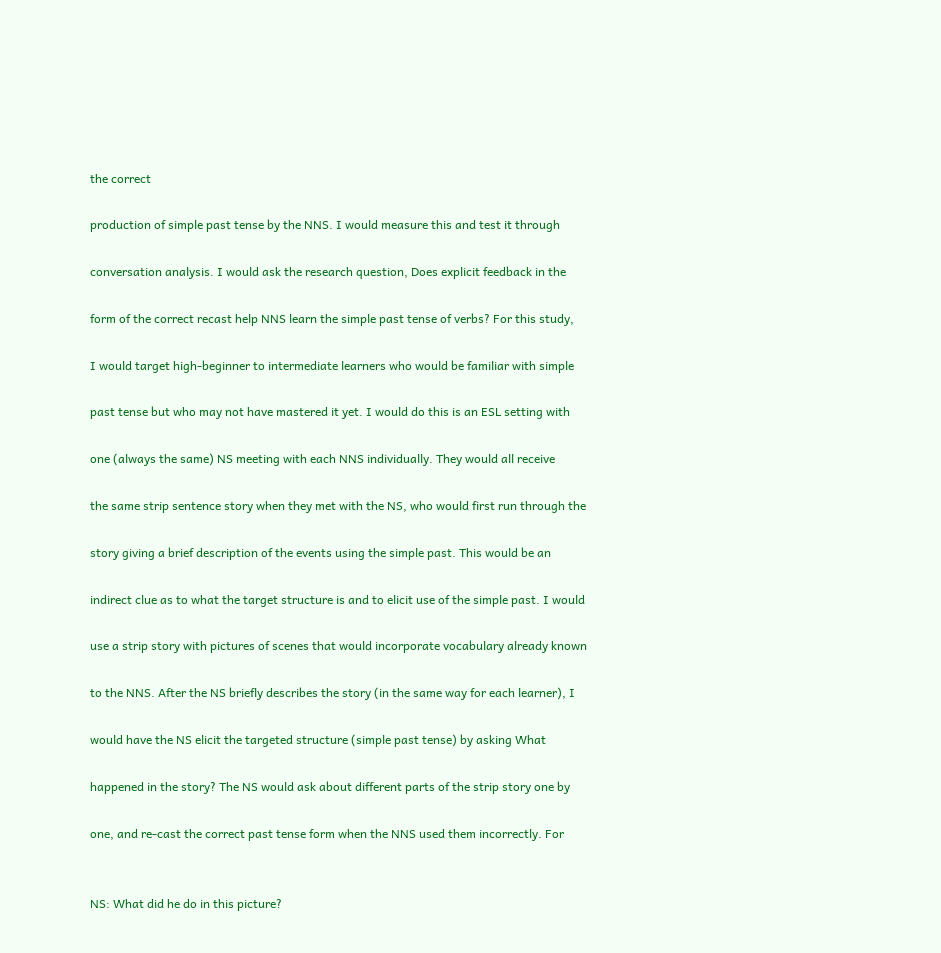the correct

production of simple past tense by the NNS. I would measure this and test it through

conversation analysis. I would ask the research question, Does explicit feedback in the

form of the correct recast help NNS learn the simple past tense of verbs? For this study,

I would target high-beginner to intermediate learners who would be familiar with simple

past tense but who may not have mastered it yet. I would do this is an ESL setting with

one (always the same) NS meeting with each NNS individually. They would all receive

the same strip sentence story when they met with the NS, who would first run through the

story giving a brief description of the events using the simple past. This would be an

indirect clue as to what the target structure is and to elicit use of the simple past. I would

use a strip story with pictures of scenes that would incorporate vocabulary already known

to the NNS. After the NS briefly describes the story (in the same way for each learner), I

would have the NS elicit the targeted structure (simple past tense) by asking What

happened in the story? The NS would ask about different parts of the strip story one by

one, and re-cast the correct past tense form when the NNS used them incorrectly. For


NS: What did he do in this picture?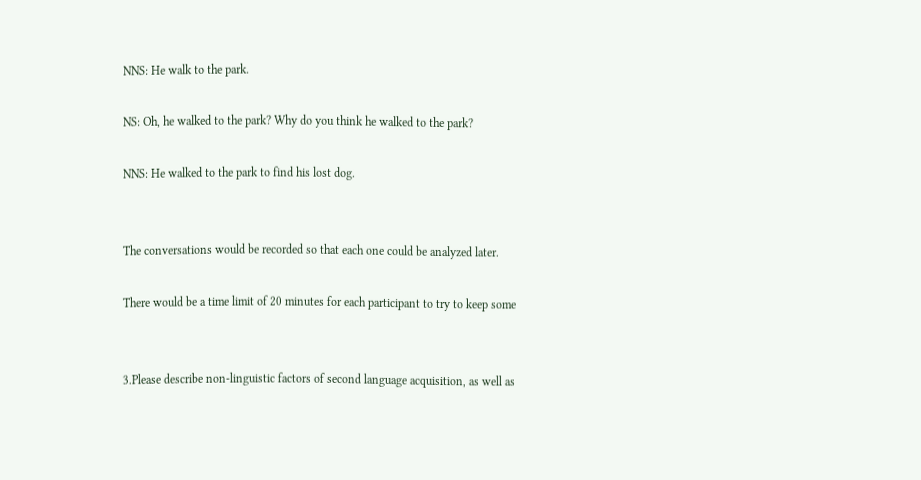NNS: He walk to the park.

NS: Oh, he walked to the park? Why do you think he walked to the park?

NNS: He walked to the park to find his lost dog.


The conversations would be recorded so that each one could be analyzed later.

There would be a time limit of 20 minutes for each participant to try to keep some


3.Please describe non-linguistic factors of second language acquisition, as well as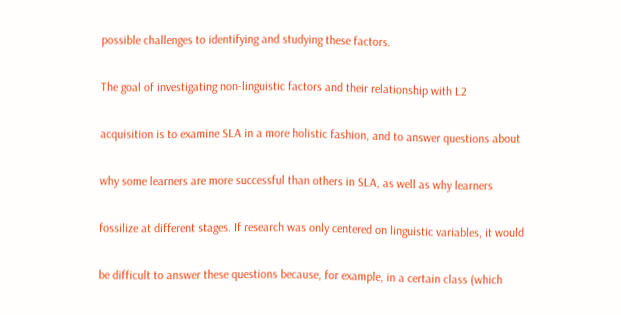possible challenges to identifying and studying these factors.

The goal of investigating non-linguistic factors and their relationship with L2

acquisition is to examine SLA in a more holistic fashion, and to answer questions about

why some learners are more successful than others in SLA, as well as why learners

fossilize at different stages. If research was only centered on linguistic variables, it would

be difficult to answer these questions because, for example, in a certain class (which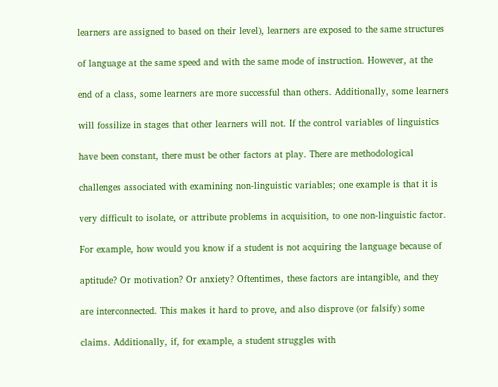learners are assigned to based on their level), learners are exposed to the same structures

of language at the same speed and with the same mode of instruction. However, at the

end of a class, some learners are more successful than others. Additionally, some learners

will fossilize in stages that other learners will not. If the control variables of linguistics

have been constant, there must be other factors at play. There are methodological

challenges associated with examining non-linguistic variables; one example is that it is

very difficult to isolate, or attribute problems in acquisition, to one non-linguistic factor.

For example, how would you know if a student is not acquiring the language because of

aptitude? Or motivation? Or anxiety? Oftentimes, these factors are intangible, and they

are interconnected. This makes it hard to prove, and also disprove (or falsify) some

claims. Additionally, if, for example, a student struggles with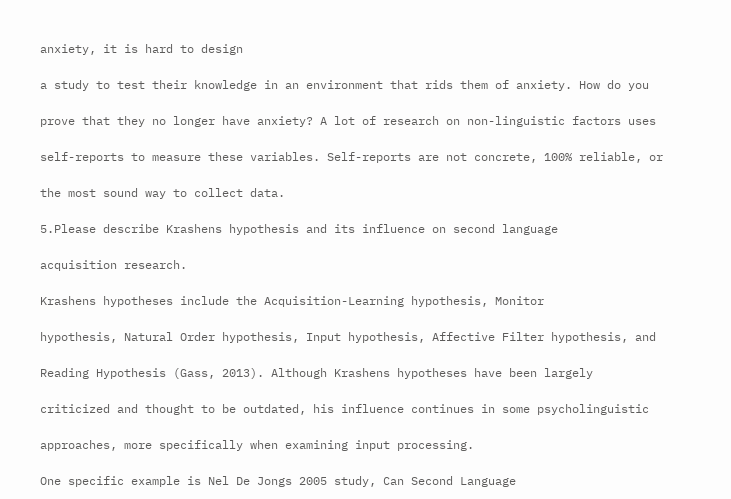anxiety, it is hard to design

a study to test their knowledge in an environment that rids them of anxiety. How do you

prove that they no longer have anxiety? A lot of research on non-linguistic factors uses

self-reports to measure these variables. Self-reports are not concrete, 100% reliable, or

the most sound way to collect data.

5.Please describe Krashens hypothesis and its influence on second language

acquisition research.

Krashens hypotheses include the Acquisition-Learning hypothesis, Monitor

hypothesis, Natural Order hypothesis, Input hypothesis, Affective Filter hypothesis, and

Reading Hypothesis (Gass, 2013). Although Krashens hypotheses have been largely

criticized and thought to be outdated, his influence continues in some psycholinguistic

approaches, more specifically when examining input processing.

One specific example is Nel De Jongs 2005 study, Can Second Language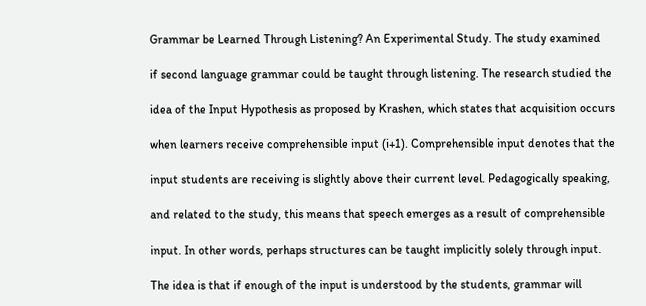Grammar be Learned Through Listening? An Experimental Study. The study examined

if second language grammar could be taught through listening. The research studied the

idea of the Input Hypothesis as proposed by Krashen, which states that acquisition occurs

when learners receive comprehensible input (i+1). Comprehensible input denotes that the

input students are receiving is slightly above their current level. Pedagogically speaking,

and related to the study, this means that speech emerges as a result of comprehensible

input. In other words, perhaps structures can be taught implicitly solely through input.

The idea is that if enough of the input is understood by the students, grammar will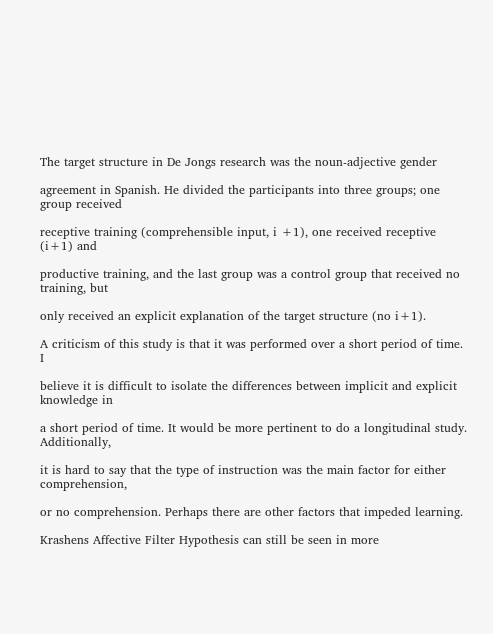The target structure in De Jongs research was the noun-adjective gender

agreement in Spanish. He divided the participants into three groups; one group received

receptive training (comprehensible input, i +1), one received receptive (i+1) and

productive training, and the last group was a control group that received no training, but

only received an explicit explanation of the target structure (no i+1).

A criticism of this study is that it was performed over a short period of time. I

believe it is difficult to isolate the differences between implicit and explicit knowledge in

a short period of time. It would be more pertinent to do a longitudinal study. Additionally,

it is hard to say that the type of instruction was the main factor for either comprehension,

or no comprehension. Perhaps there are other factors that impeded learning.

Krashens Affective Filter Hypothesis can still be seen in more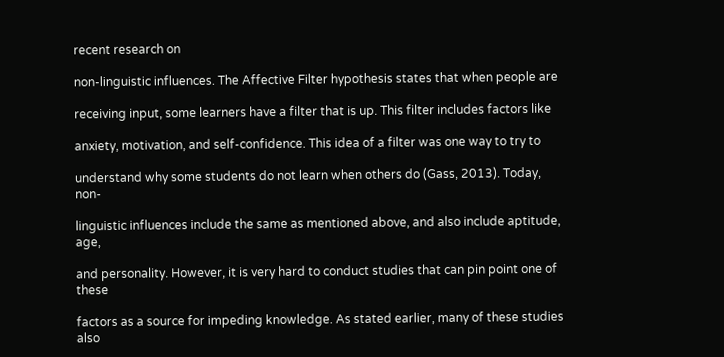recent research on

non-linguistic influences. The Affective Filter hypothesis states that when people are

receiving input, some learners have a filter that is up. This filter includes factors like

anxiety, motivation, and self-confidence. This idea of a filter was one way to try to

understand why some students do not learn when others do (Gass, 2013). Today, non-

linguistic influences include the same as mentioned above, and also include aptitude, age,

and personality. However, it is very hard to conduct studies that can pin point one of these

factors as a source for impeding knowledge. As stated earlier, many of these studies also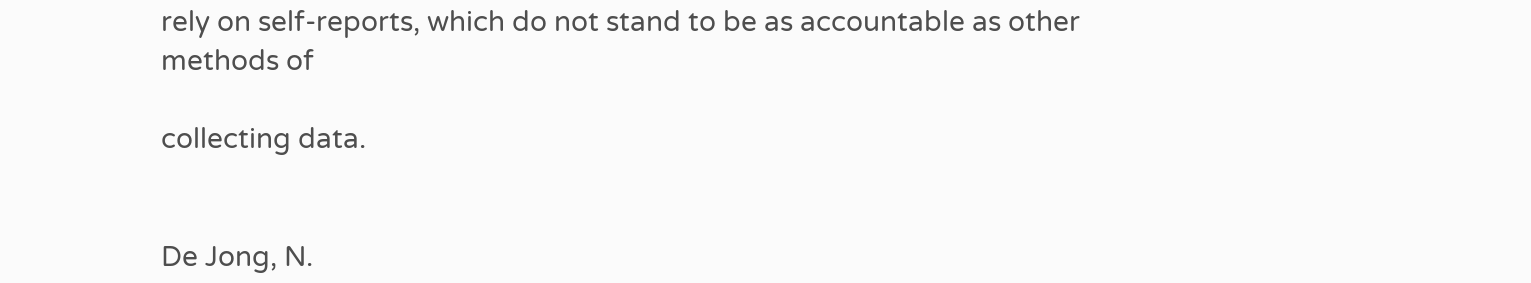rely on self-reports, which do not stand to be as accountable as other methods of

collecting data.


De Jong, N.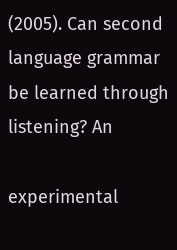(2005). Can second language grammar be learned through listening? An

experimental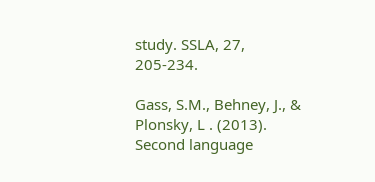study. SSLA, 27, 205-234.

Gass, S.M., Behney, J., & Plonsky, L . (2013). Second language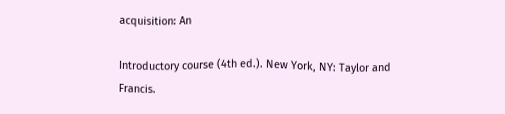acquisition: An

Introductory course (4th ed.). New York, NY: Taylor and Francis.